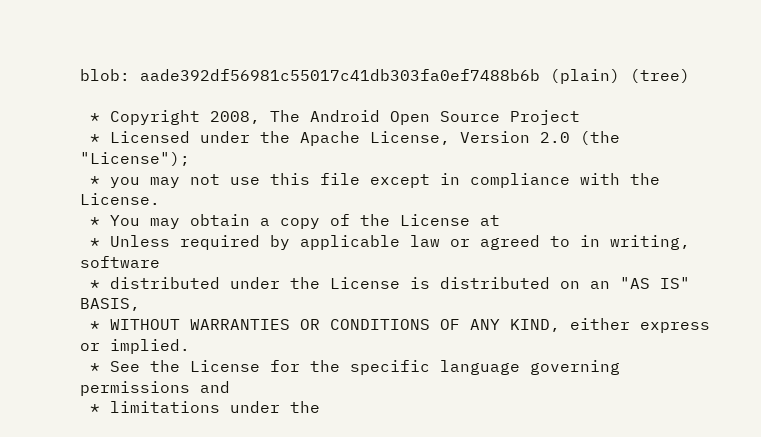blob: aade392df56981c55017c41db303fa0ef7488b6b (plain) (tree)

 * Copyright 2008, The Android Open Source Project
 * Licensed under the Apache License, Version 2.0 (the "License");
 * you may not use this file except in compliance with the License.
 * You may obtain a copy of the License at
 * Unless required by applicable law or agreed to in writing, software
 * distributed under the License is distributed on an "AS IS" BASIS,
 * WITHOUT WARRANTIES OR CONDITIONS OF ANY KIND, either express or implied.
 * See the License for the specific language governing permissions and
 * limitations under the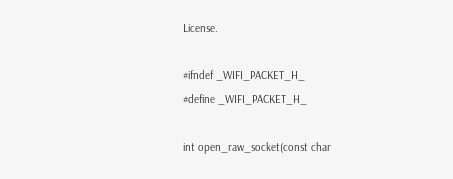License.

#ifndef _WIFI_PACKET_H_
#define _WIFI_PACKET_H_

int open_raw_socket(const char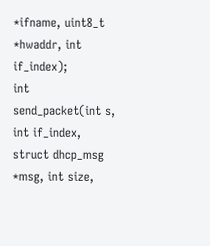*ifname, uint8_t *hwaddr, int if_index);
int send_packet(int s, int if_index, struct dhcp_msg *msg, int size,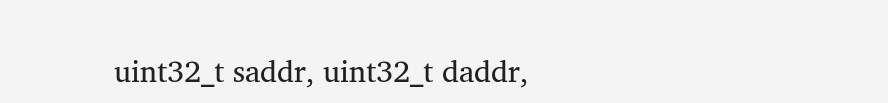uint32_t saddr, uint32_t daddr,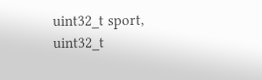uint32_t sport, uint32_t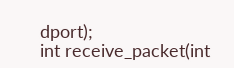dport);
int receive_packet(int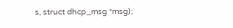s, struct dhcp_msg *msg);